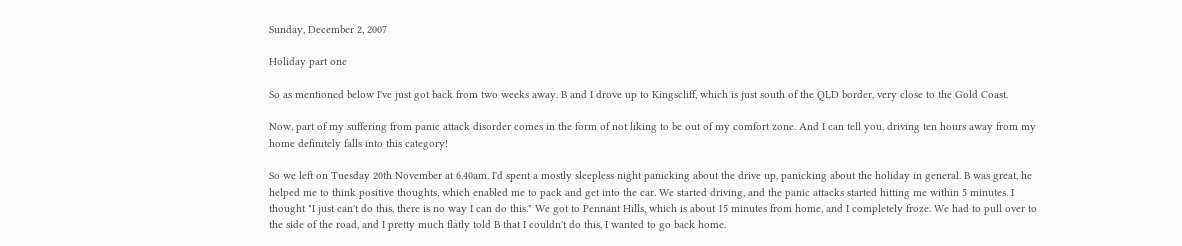Sunday, December 2, 2007

Holiday part one

So as mentioned below I've just got back from two weeks away. B and I drove up to Kingscliff, which is just south of the QLD border, very close to the Gold Coast.

Now, part of my suffering from panic attack disorder comes in the form of not liking to be out of my comfort zone. And I can tell you, driving ten hours away from my home definitely falls into this category!

So we left on Tuesday 20th November at 6.40am. I'd spent a mostly sleepless night panicking about the drive up, panicking about the holiday in general. B was great, he helped me to think positive thoughts, which enabled me to pack and get into the car. We started driving, and the panic attacks started hitting me within 5 minutes. I thought "I just can't do this, there is no way I can do this." We got to Pennant Hills, which is about 15 minutes from home, and I completely froze. We had to pull over to the side of the road, and I pretty much flatly told B that I couldn't do this, I wanted to go back home.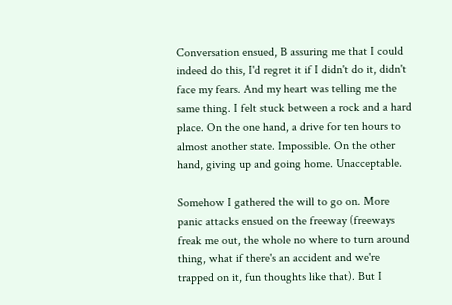Conversation ensued, B assuring me that I could indeed do this, I'd regret it if I didn't do it, didn't face my fears. And my heart was telling me the same thing. I felt stuck between a rock and a hard place. On the one hand, a drive for ten hours to almost another state. Impossible. On the other hand, giving up and going home. Unacceptable.

Somehow I gathered the will to go on. More panic attacks ensued on the freeway (freeways freak me out, the whole no where to turn around thing, what if there's an accident and we're trapped on it, fun thoughts like that). But I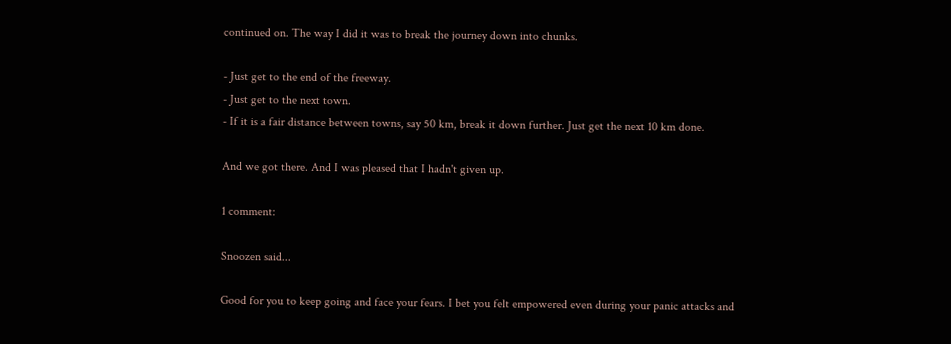continued on. The way I did it was to break the journey down into chunks.

- Just get to the end of the freeway.
- Just get to the next town.
- If it is a fair distance between towns, say 50 km, break it down further. Just get the next 10 km done.

And we got there. And I was pleased that I hadn't given up.

1 comment:

Snoozen said...

Good for you to keep going and face your fears. I bet you felt empowered even during your panic attacks and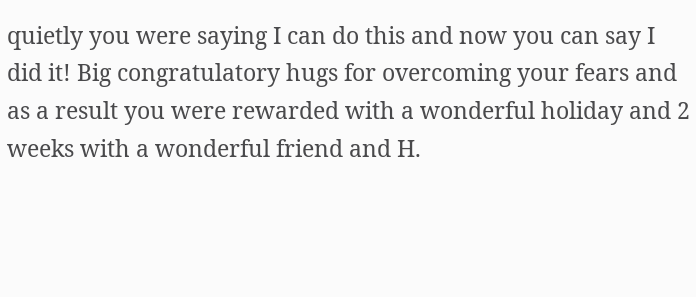quietly you were saying I can do this and now you can say I did it! Big congratulatory hugs for overcoming your fears and as a result you were rewarded with a wonderful holiday and 2 weeks with a wonderful friend and H.